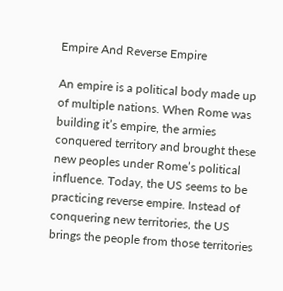Empire And Reverse Empire

An empire is a political body made up of multiple nations. When Rome was building it’s empire, the armies conquered territory and brought these new peoples under Rome’s political influence. Today, the US seems to be practicing reverse empire. Instead of conquering new territories, the US brings the people from those territories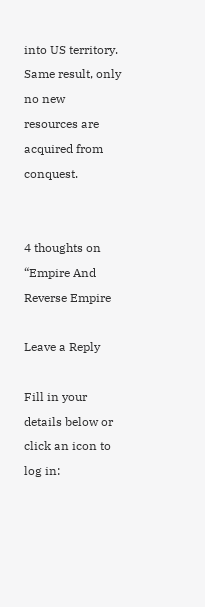into US territory. Same result, only no new resources are acquired from conquest.


4 thoughts on “Empire And Reverse Empire

Leave a Reply

Fill in your details below or click an icon to log in: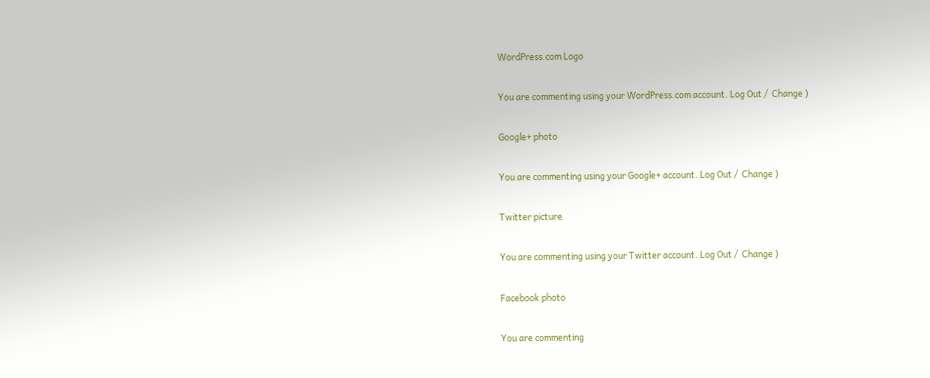WordPress.com Logo

You are commenting using your WordPress.com account. Log Out /  Change )

Google+ photo

You are commenting using your Google+ account. Log Out /  Change )

Twitter picture

You are commenting using your Twitter account. Log Out /  Change )

Facebook photo

You are commenting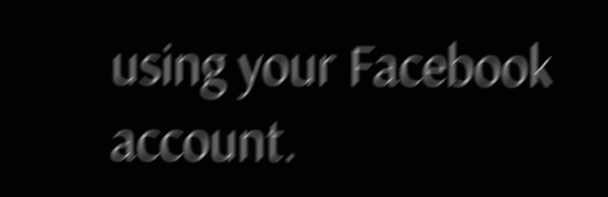using your Facebook account.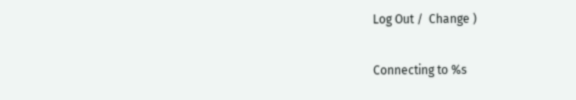Log Out /  Change )


Connecting to %s